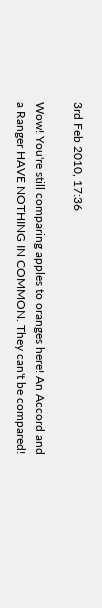3rd Feb 2010, 17:36

Wow! You're still comparing apples to oranges here! An Accord and a Ranger HAVE NOTHING IN COMMON. They can't be compared!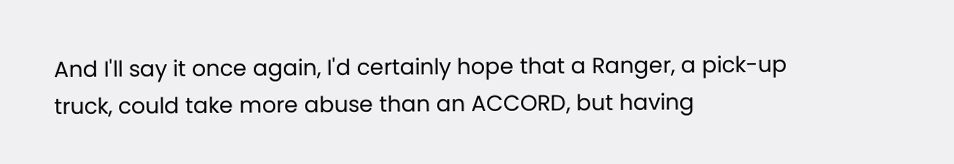And I'll say it once again, I'd certainly hope that a Ranger, a pick-up truck, could take more abuse than an ACCORD, but having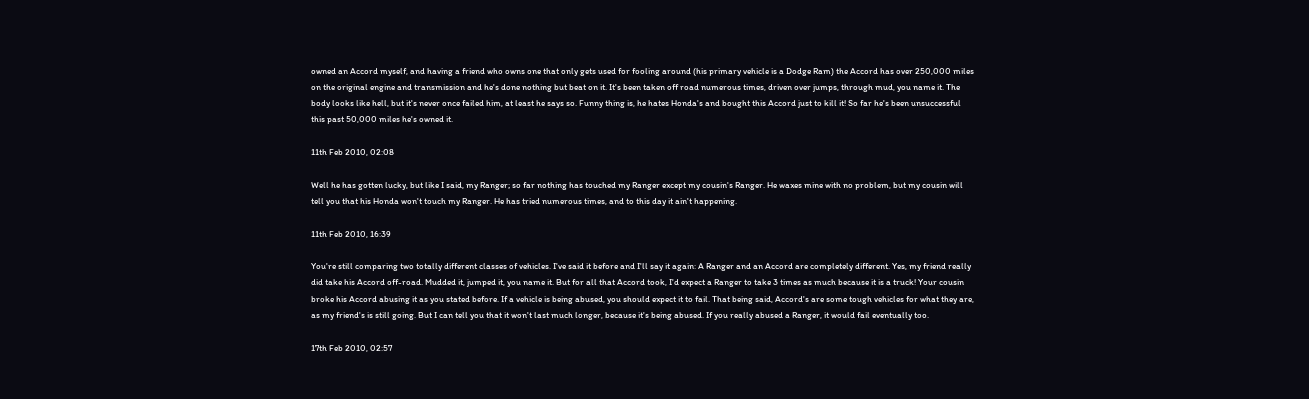owned an Accord myself, and having a friend who owns one that only gets used for fooling around (his primary vehicle is a Dodge Ram) the Accord has over 250,000 miles on the original engine and transmission and he's done nothing but beat on it. It's been taken off road numerous times, driven over jumps, through mud, you name it. The body looks like hell, but it's never once failed him, at least he says so. Funny thing is, he hates Honda's and bought this Accord just to kill it! So far he's been unsuccessful this past 50,000 miles he's owned it.

11th Feb 2010, 02:08

Well he has gotten lucky, but like I said, my Ranger; so far nothing has touched my Ranger except my cousin's Ranger. He waxes mine with no problem, but my cousin will tell you that his Honda won't touch my Ranger. He has tried numerous times, and to this day it ain't happening.

11th Feb 2010, 16:39

You're still comparing two totally different classes of vehicles. I've said it before and I'll say it again: A Ranger and an Accord are completely different. Yes, my friend really did take his Accord off-road. Mudded it, jumped it, you name it. But for all that Accord took, I'd expect a Ranger to take 3 times as much because it is a truck! Your cousin broke his Accord abusing it as you stated before. If a vehicle is being abused, you should expect it to fail. That being said, Accord's are some tough vehicles for what they are, as my friend's is still going. But I can tell you that it won't last much longer, because it's being abused. If you really abused a Ranger, it would fail eventually too.

17th Feb 2010, 02:57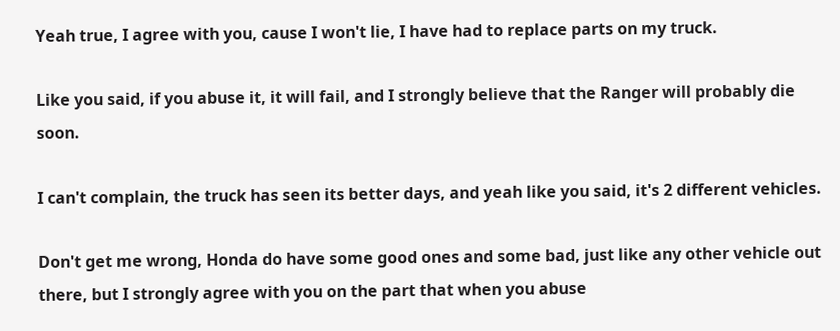Yeah true, I agree with you, cause I won't lie, I have had to replace parts on my truck.

Like you said, if you abuse it, it will fail, and I strongly believe that the Ranger will probably die soon.

I can't complain, the truck has seen its better days, and yeah like you said, it's 2 different vehicles.

Don't get me wrong, Honda do have some good ones and some bad, just like any other vehicle out there, but I strongly agree with you on the part that when you abuse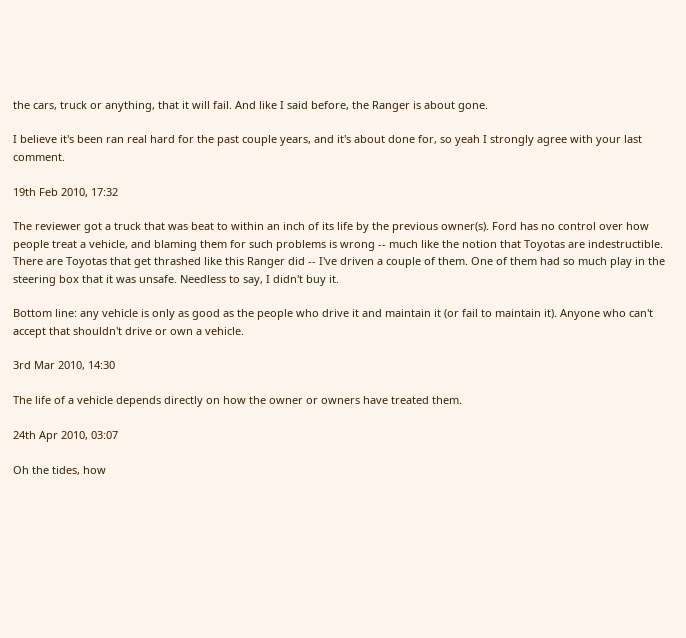the cars, truck or anything, that it will fail. And like I said before, the Ranger is about gone.

I believe it's been ran real hard for the past couple years, and it's about done for, so yeah I strongly agree with your last comment.

19th Feb 2010, 17:32

The reviewer got a truck that was beat to within an inch of its life by the previous owner(s). Ford has no control over how people treat a vehicle, and blaming them for such problems is wrong -- much like the notion that Toyotas are indestructible. There are Toyotas that get thrashed like this Ranger did -- I've driven a couple of them. One of them had so much play in the steering box that it was unsafe. Needless to say, I didn't buy it.

Bottom line: any vehicle is only as good as the people who drive it and maintain it (or fail to maintain it). Anyone who can't accept that shouldn't drive or own a vehicle.

3rd Mar 2010, 14:30

The life of a vehicle depends directly on how the owner or owners have treated them.

24th Apr 2010, 03:07

Oh the tides, how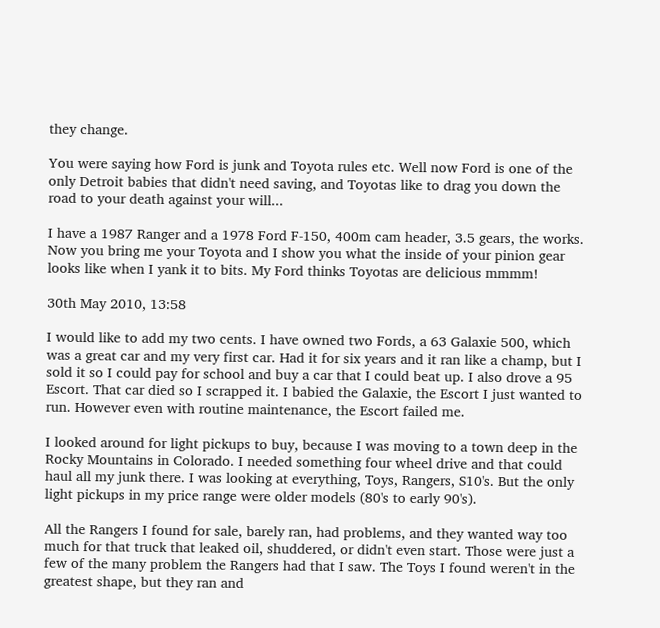they change.

You were saying how Ford is junk and Toyota rules etc. Well now Ford is one of the only Detroit babies that didn't need saving, and Toyotas like to drag you down the road to your death against your will...

I have a 1987 Ranger and a 1978 Ford F-150, 400m cam header, 3.5 gears, the works. Now you bring me your Toyota and I show you what the inside of your pinion gear looks like when I yank it to bits. My Ford thinks Toyotas are delicious mmmm!

30th May 2010, 13:58

I would like to add my two cents. I have owned two Fords, a 63 Galaxie 500, which was a great car and my very first car. Had it for six years and it ran like a champ, but I sold it so I could pay for school and buy a car that I could beat up. I also drove a 95 Escort. That car died so I scrapped it. I babied the Galaxie, the Escort I just wanted to run. However even with routine maintenance, the Escort failed me.

I looked around for light pickups to buy, because I was moving to a town deep in the Rocky Mountains in Colorado. I needed something four wheel drive and that could haul all my junk there. I was looking at everything, Toys, Rangers, S10's. But the only light pickups in my price range were older models (80's to early 90's).

All the Rangers I found for sale, barely ran, had problems, and they wanted way too much for that truck that leaked oil, shuddered, or didn't even start. Those were just a few of the many problem the Rangers had that I saw. The Toys I found weren't in the greatest shape, but they ran and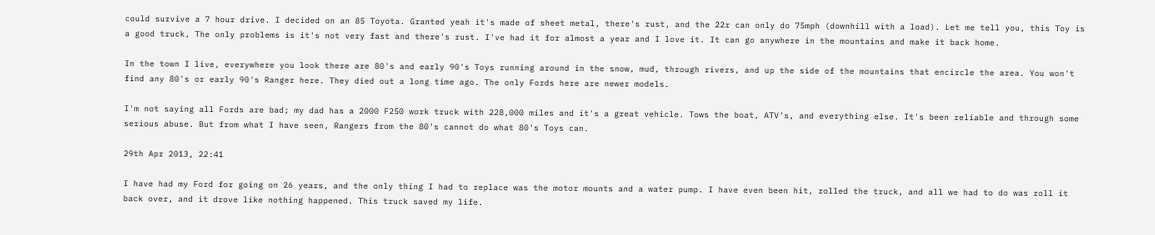could survive a 7 hour drive. I decided on an 85 Toyota. Granted yeah it's made of sheet metal, there's rust, and the 22r can only do 75mph (downhill with a load). Let me tell you, this Toy is a good truck, The only problems is it's not very fast and there's rust. I've had it for almost a year and I love it. It can go anywhere in the mountains and make it back home.

In the town I live, everywhere you look there are 80's and early 90's Toys running around in the snow, mud, through rivers, and up the side of the mountains that encircle the area. You won't find any 80's or early 90's Ranger here. They died out a long time ago. The only Fords here are newer models.

I'm not saying all Fords are bad; my dad has a 2000 F250 work truck with 228,000 miles and it's a great vehicle. Tows the boat, ATV's, and everything else. It's been reliable and through some serious abuse. But from what I have seen, Rangers from the 80's cannot do what 80's Toys can.

29th Apr 2013, 22:41

I have had my Ford for going on 26 years, and the only thing I had to replace was the motor mounts and a water pump. I have even been hit, rolled the truck, and all we had to do was roll it back over, and it drove like nothing happened. This truck saved my life.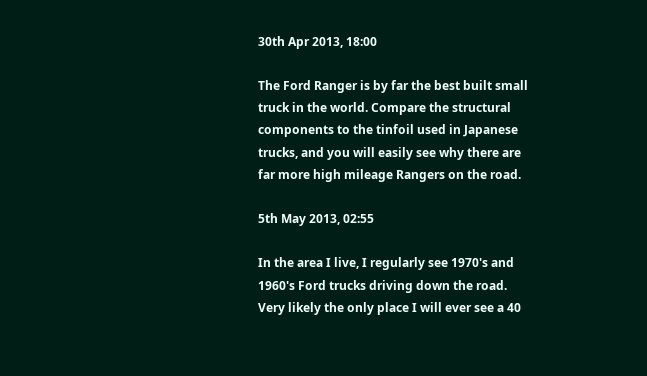30th Apr 2013, 18:00

The Ford Ranger is by far the best built small truck in the world. Compare the structural components to the tinfoil used in Japanese trucks, and you will easily see why there are far more high mileage Rangers on the road.

5th May 2013, 02:55

In the area I live, I regularly see 1970's and 1960's Ford trucks driving down the road. Very likely the only place I will ever see a 40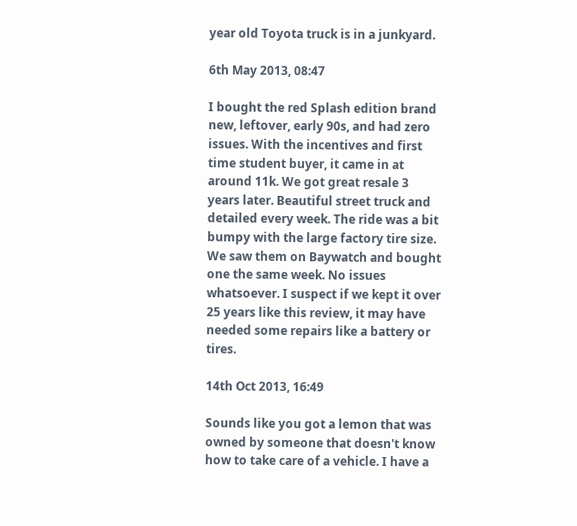year old Toyota truck is in a junkyard.

6th May 2013, 08:47

I bought the red Splash edition brand new, leftover, early 90s, and had zero issues. With the incentives and first time student buyer, it came in at around 11k. We got great resale 3 years later. Beautiful street truck and detailed every week. The ride was a bit bumpy with the large factory tire size. We saw them on Baywatch and bought one the same week. No issues whatsoever. I suspect if we kept it over 25 years like this review, it may have needed some repairs like a battery or tires.

14th Oct 2013, 16:49

Sounds like you got a lemon that was owned by someone that doesn't know how to take care of a vehicle. I have a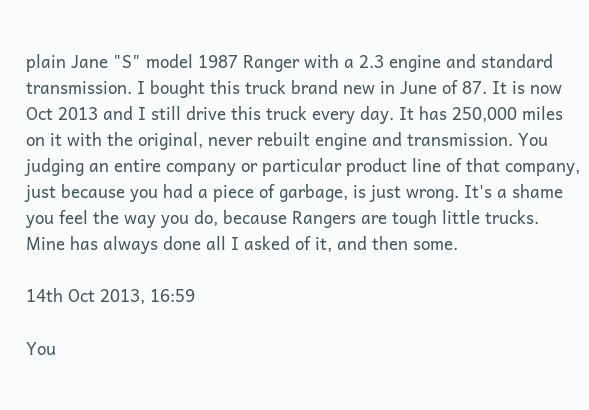plain Jane "S" model 1987 Ranger with a 2.3 engine and standard transmission. I bought this truck brand new in June of 87. It is now Oct 2013 and I still drive this truck every day. It has 250,000 miles on it with the original, never rebuilt engine and transmission. You judging an entire company or particular product line of that company, just because you had a piece of garbage, is just wrong. It's a shame you feel the way you do, because Rangers are tough little trucks. Mine has always done all I asked of it, and then some.

14th Oct 2013, 16:59

You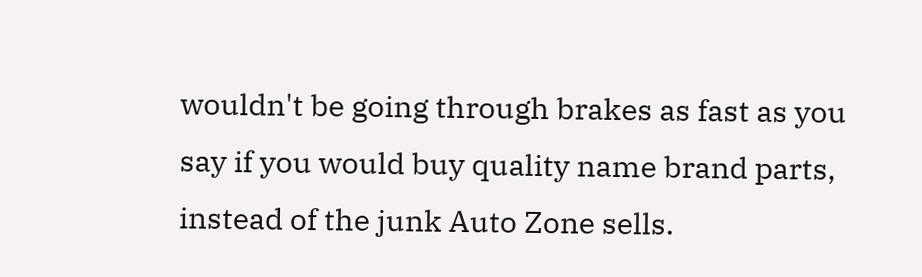wouldn't be going through brakes as fast as you say if you would buy quality name brand parts, instead of the junk Auto Zone sells.